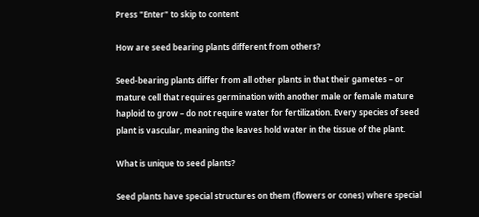Press "Enter" to skip to content

How are seed bearing plants different from others?

Seed-bearing plants differ from all other plants in that their gametes – or mature cell that requires germination with another male or female mature haploid to grow – do not require water for fertilization. Every species of seed plant is vascular, meaning the leaves hold water in the tissue of the plant.

What is unique to seed plants?

Seed plants have special structures on them (flowers or cones) where special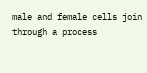male and female cells join through a process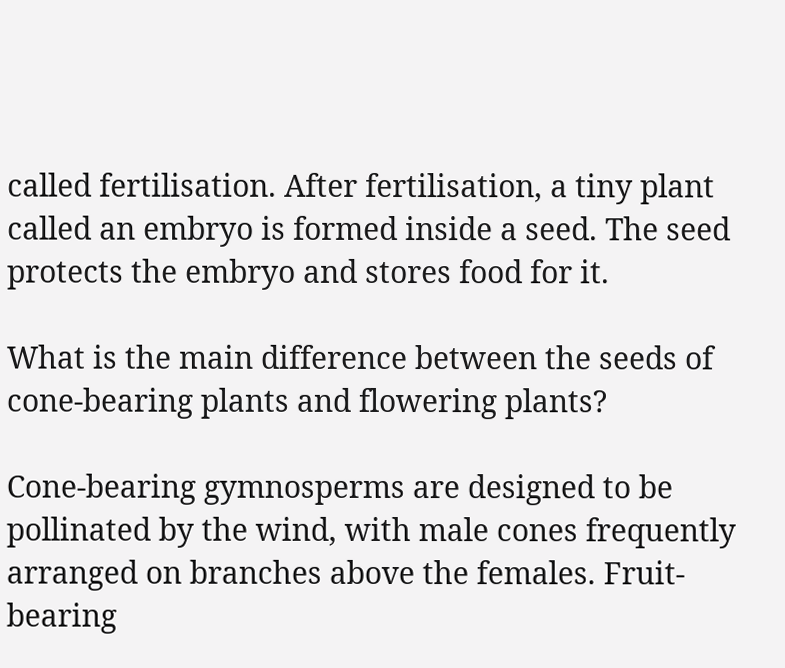called fertilisation. After fertilisation, a tiny plant called an embryo is formed inside a seed. The seed protects the embryo and stores food for it.

What is the main difference between the seeds of cone-bearing plants and flowering plants?

Cone-bearing gymnosperms are designed to be pollinated by the wind, with male cones frequently arranged on branches above the females. Fruit-bearing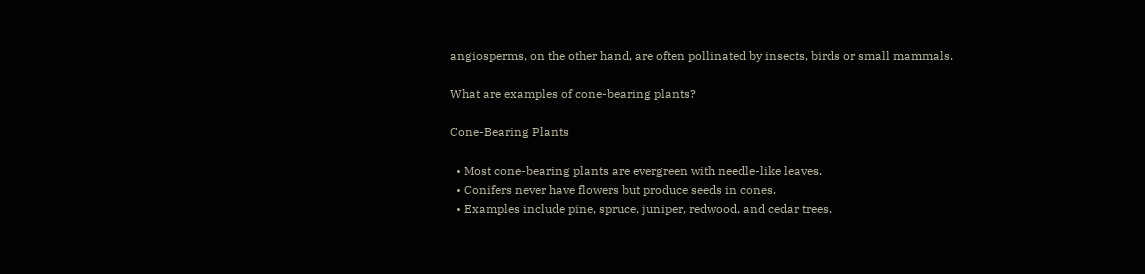angiosperms, on the other hand, are often pollinated by insects, birds or small mammals.

What are examples of cone-bearing plants?

Cone-Bearing Plants

  • Most cone-bearing plants are evergreen with needle-like leaves.
  • Conifers never have flowers but produce seeds in cones.
  • Examples include pine, spruce, juniper, redwood, and cedar trees.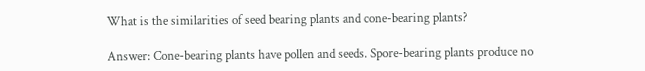What is the similarities of seed bearing plants and cone-bearing plants?

Answer: Cone-bearing plants have pollen and seeds. Spore-bearing plants produce no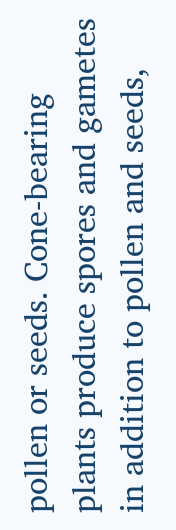pollen or seeds. Cone-bearing plants produce spores and gametes in addition to pollen and seeds,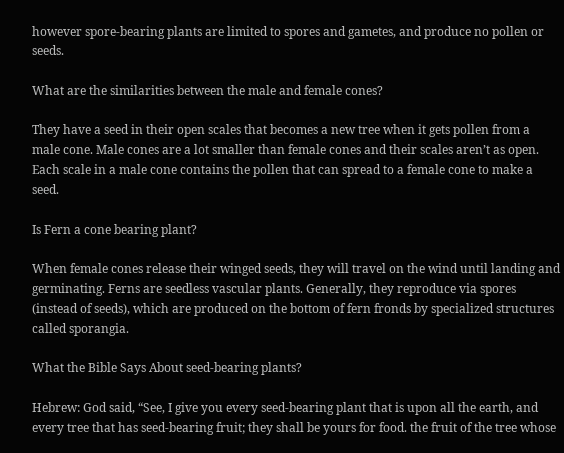however spore-bearing plants are limited to spores and gametes, and produce no pollen or seeds.

What are the similarities between the male and female cones?

They have a seed in their open scales that becomes a new tree when it gets pollen from a male cone. Male cones are a lot smaller than female cones and their scales aren’t as open. Each scale in a male cone contains the pollen that can spread to a female cone to make a seed.

Is Fern a cone bearing plant?

When female cones release their winged seeds, they will travel on the wind until landing and germinating. Ferns are seedless vascular plants. Generally, they reproduce via spores (instead of seeds), which are produced on the bottom of fern fronds by specialized structures called sporangia.

What the Bible Says About seed-bearing plants?

Hebrew: God said, “See, I give you every seed-bearing plant that is upon all the earth, and every tree that has seed-bearing fruit; they shall be yours for food. the fruit of the tree whose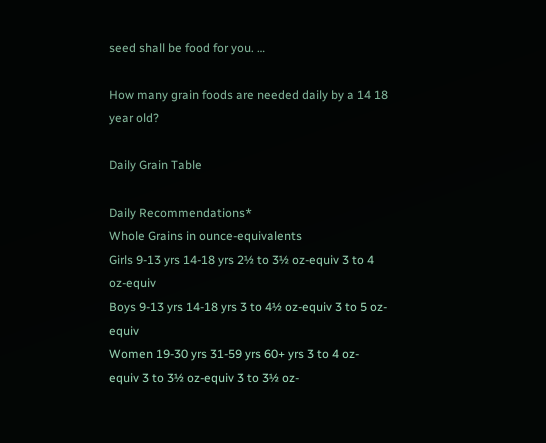seed shall be food for you. …

How many grain foods are needed daily by a 14 18 year old?

Daily Grain Table

Daily Recommendations*
Whole Grains in ounce-equivalents
Girls 9-13 yrs 14-18 yrs 2½ to 3½ oz-equiv 3 to 4 oz-equiv
Boys 9-13 yrs 14-18 yrs 3 to 4½ oz-equiv 3 to 5 oz-equiv
Women 19-30 yrs 31-59 yrs 60+ yrs 3 to 4 oz-equiv 3 to 3½ oz-equiv 3 to 3½ oz-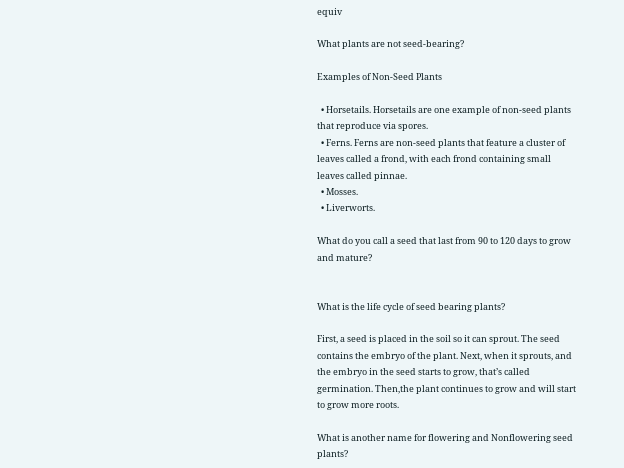equiv

What plants are not seed-bearing?

Examples of Non-Seed Plants

  • Horsetails. Horsetails are one example of non-seed plants that reproduce via spores.
  • Ferns. Ferns are non-seed plants that feature a cluster of leaves called a frond, with each frond containing small leaves called pinnae.
  • Mosses.
  • Liverworts.

What do you call a seed that last from 90 to 120 days to grow and mature?


What is the life cycle of seed bearing plants?

First, a seed is placed in the soil so it can sprout. The seed contains the embryo of the plant. Next, when it sprouts, and the embryo in the seed starts to grow, that’s called germination. Then,the plant continues to grow and will start to grow more roots.

What is another name for flowering and Nonflowering seed plants?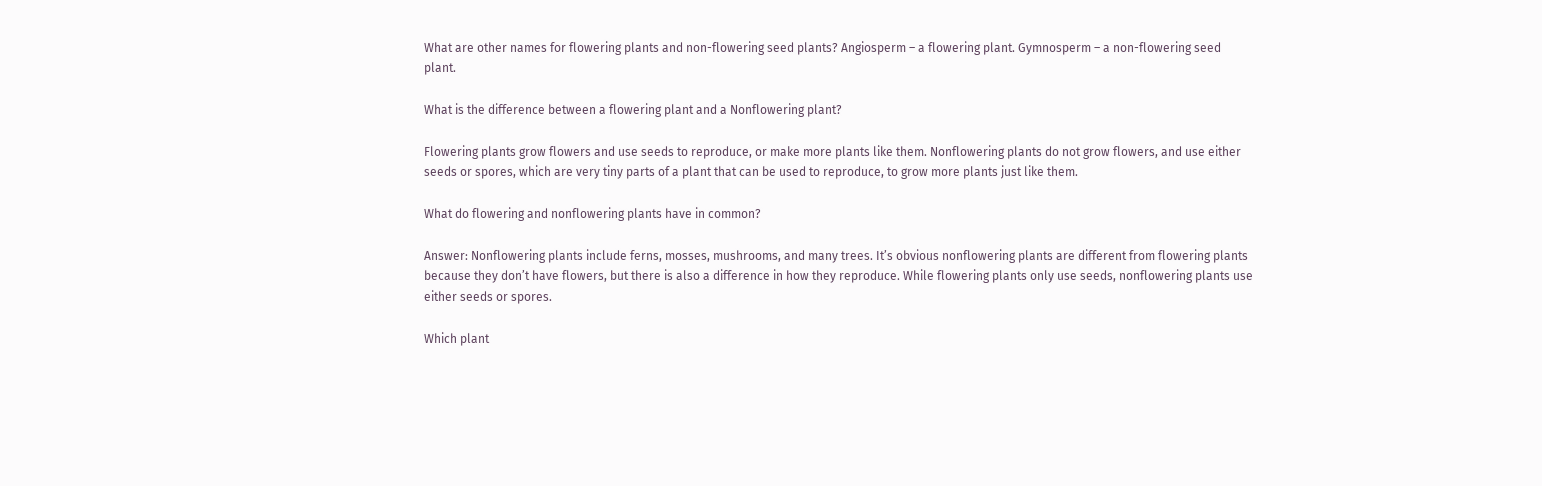What are other names for flowering plants and non-flowering seed plants? Angiosperm – a flowering plant. Gymnosperm – a non-flowering seed plant.

What is the difference between a flowering plant and a Nonflowering plant?

Flowering plants grow flowers and use seeds to reproduce, or make more plants like them. Nonflowering plants do not grow flowers, and use either seeds or spores, which are very tiny parts of a plant that can be used to reproduce, to grow more plants just like them.

What do flowering and nonflowering plants have in common?

Answer: Nonflowering plants include ferns, mosses, mushrooms, and many trees. It’s obvious nonflowering plants are different from flowering plants because they don’t have flowers, but there is also a difference in how they reproduce. While flowering plants only use seeds, nonflowering plants use either seeds or spores.

Which plant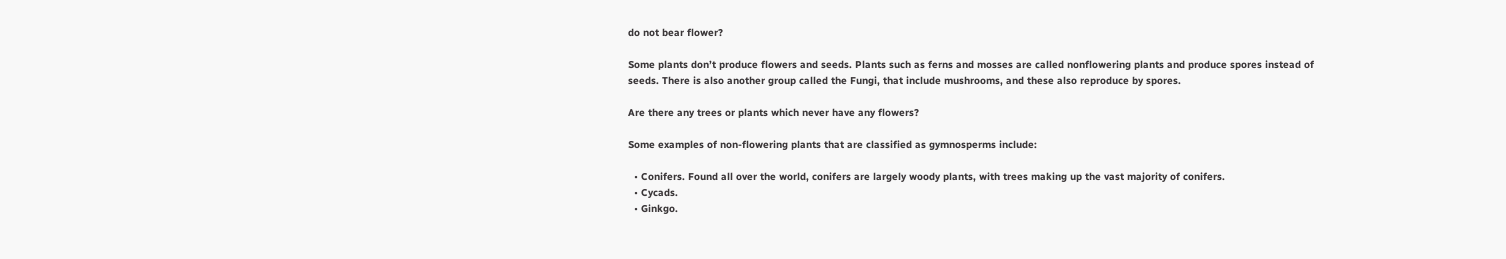do not bear flower?

Some plants don’t produce flowers and seeds. Plants such as ferns and mosses are called nonflowering plants and produce spores instead of seeds. There is also another group called the Fungi, that include mushrooms, and these also reproduce by spores.

Are there any trees or plants which never have any flowers?

Some examples of non-flowering plants that are classified as gymnosperms include:

  • Conifers. Found all over the world, conifers are largely woody plants, with trees making up the vast majority of conifers.
  • Cycads.
  • Ginkgo.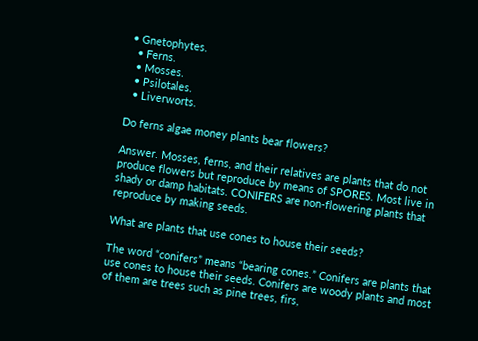• Gnetophytes.
  • Ferns.
  • Mosses.
  • Psilotales.
  • Liverworts.

Do ferns algae money plants bear flowers?

Answer. Mosses, ferns, and their relatives are plants that do not produce flowers but reproduce by means of SPORES. Most live in shady or damp habitats. CONIFERS are non-flowering plants that reproduce by making seeds.

What are plants that use cones to house their seeds?

The word “conifers” means “bearing cones.” Conifers are plants that use cones to house their seeds. Conifers are woody plants and most of them are trees such as pine trees, firs,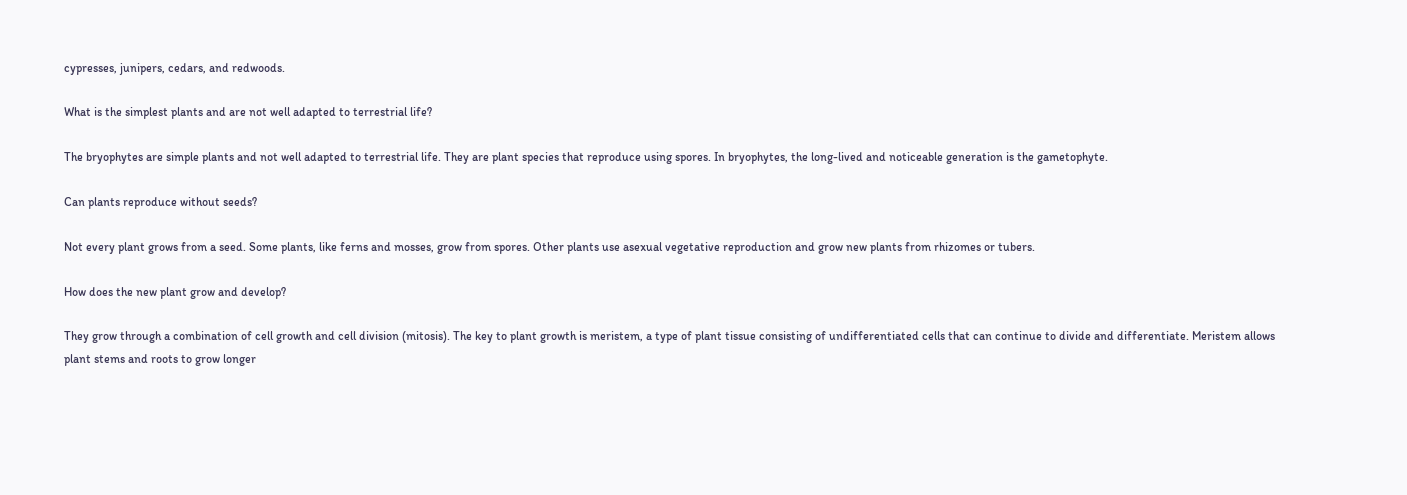cypresses, junipers, cedars, and redwoods.

What is the simplest plants and are not well adapted to terrestrial life?

The bryophytes are simple plants and not well adapted to terrestrial life. They are plant species that reproduce using spores. In bryophytes, the long-lived and noticeable generation is the gametophyte.

Can plants reproduce without seeds?

Not every plant grows from a seed. Some plants, like ferns and mosses, grow from spores. Other plants use asexual vegetative reproduction and grow new plants from rhizomes or tubers.

How does the new plant grow and develop?

They grow through a combination of cell growth and cell division (mitosis). The key to plant growth is meristem, a type of plant tissue consisting of undifferentiated cells that can continue to divide and differentiate. Meristem allows plant stems and roots to grow longer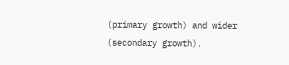(primary growth) and wider (secondary growth).